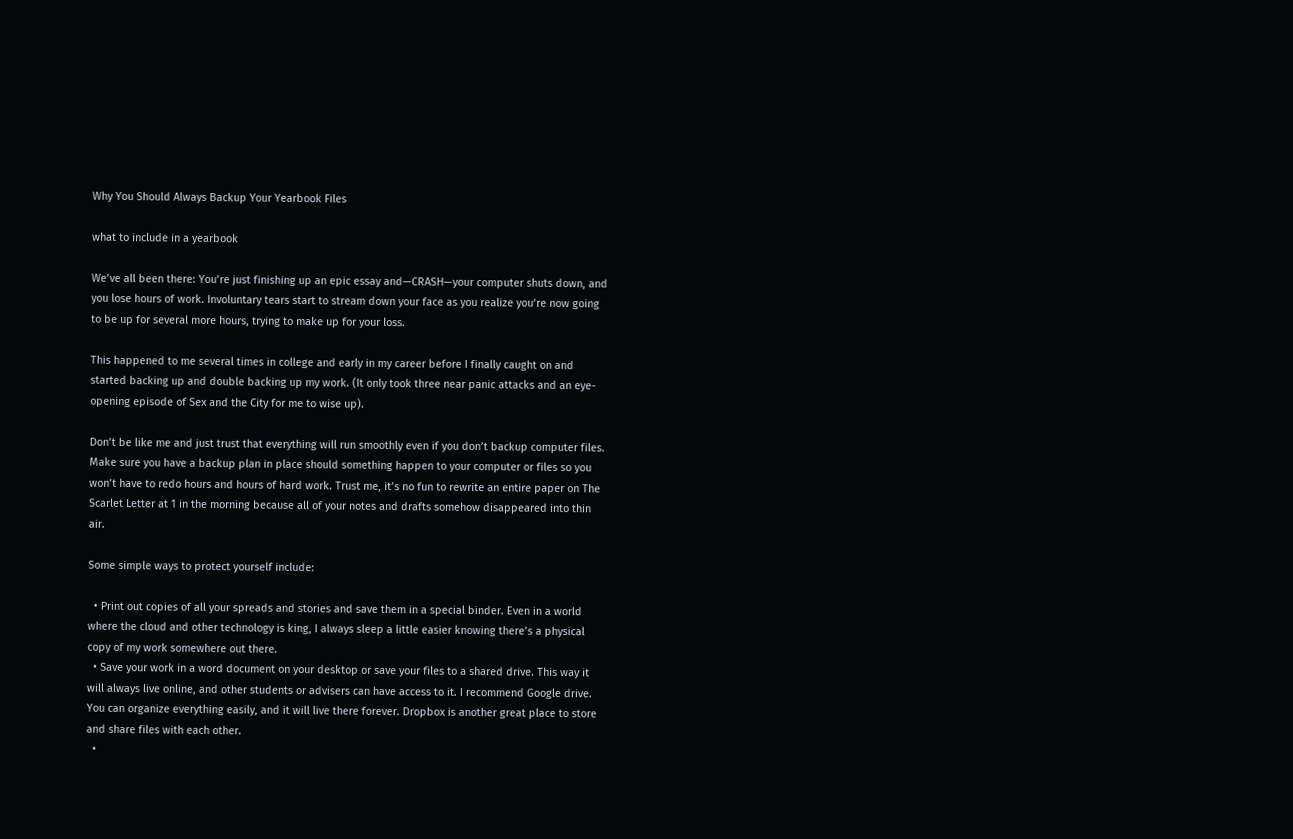Why You Should Always Backup Your Yearbook Files

what to include in a yearbook

We’ve all been there: You’re just finishing up an epic essay and—CRASH—your computer shuts down, and you lose hours of work. Involuntary tears start to stream down your face as you realize you’re now going to be up for several more hours, trying to make up for your loss.

This happened to me several times in college and early in my career before I finally caught on and started backing up and double backing up my work. (It only took three near panic attacks and an eye-opening episode of Sex and the City for me to wise up).

Don’t be like me and just trust that everything will run smoothly even if you don’t backup computer files. Make sure you have a backup plan in place should something happen to your computer or files so you won’t have to redo hours and hours of hard work. Trust me, it’s no fun to rewrite an entire paper on The Scarlet Letter at 1 in the morning because all of your notes and drafts somehow disappeared into thin air.

Some simple ways to protect yourself include:

  • Print out copies of all your spreads and stories and save them in a special binder. Even in a world where the cloud and other technology is king, I always sleep a little easier knowing there’s a physical copy of my work somewhere out there.
  • Save your work in a word document on your desktop or save your files to a shared drive. This way it will always live online, and other students or advisers can have access to it. I recommend Google drive. You can organize everything easily, and it will live there forever. Dropbox is another great place to store and share files with each other.
  •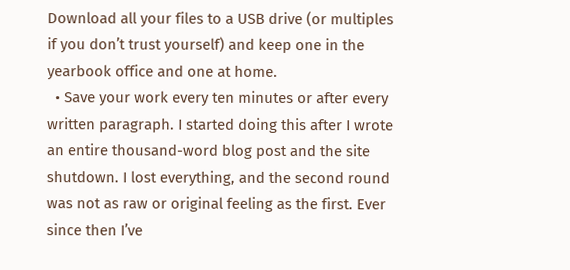Download all your files to a USB drive (or multiples if you don’t trust yourself) and keep one in the yearbook office and one at home.
  • Save your work every ten minutes or after every written paragraph. I started doing this after I wrote an entire thousand-word blog post and the site shutdown. I lost everything, and the second round was not as raw or original feeling as the first. Ever since then I’ve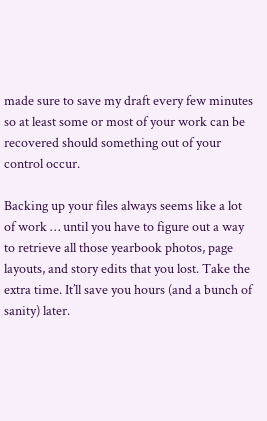made sure to save my draft every few minutes so at least some or most of your work can be recovered should something out of your control occur.

Backing up your files always seems like a lot of work … until you have to figure out a way to retrieve all those yearbook photos, page layouts, and story edits that you lost. Take the extra time. It’ll save you hours (and a bunch of sanity) later.